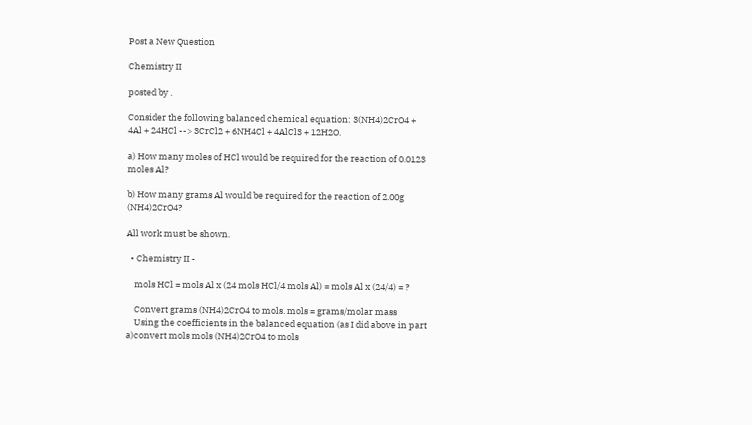Post a New Question

Chemistry II

posted by .

Consider the following balanced chemical equation: 3(NH4)2CrO4 + 4Al + 24HCl --> 3CrCl2 + 6NH4Cl + 4AlCl3 + 12H2O.

a) How many moles of HCl would be required for the reaction of 0.0123 moles Al?

b) How many grams Al would be required for the reaction of 2.00g (NH4)2CrO4?

All work must be shown.

  • Chemistry II -

    mols HCl = mols Al x (24 mols HCl/4 mols Al) = mols Al x (24/4) = ?

    Convert grams (NH4)2CrO4 to mols. mols = grams/molar mass
    Using the coefficients in the balanced equation (as I did above in part a)convert mols mols (NH4)2CrO4 to mols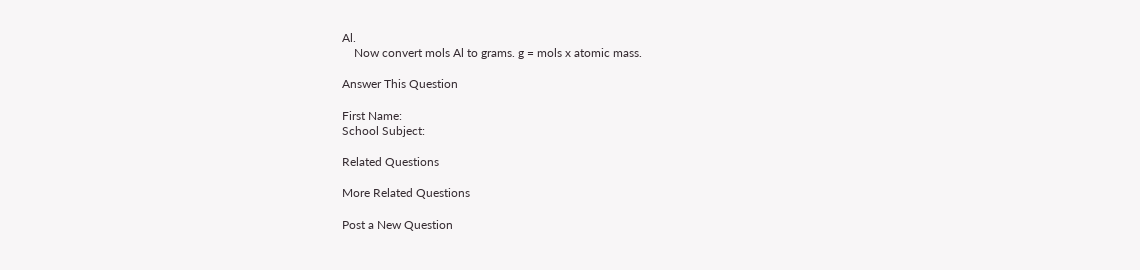Al.
    Now convert mols Al to grams. g = mols x atomic mass.

Answer This Question

First Name:
School Subject:

Related Questions

More Related Questions

Post a New Question